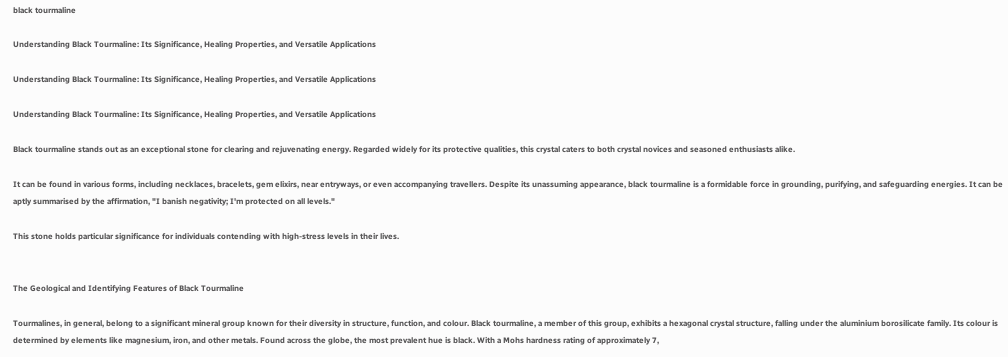black tourmaline

Understanding Black Tourmaline: Its Significance, Healing Properties, and Versatile Applications

Understanding Black Tourmaline: Its Significance, Healing Properties, and Versatile Applications

Understanding Black Tourmaline: Its Significance, Healing Properties, and Versatile Applications

Black tourmaline stands out as an exceptional stone for clearing and rejuvenating energy. Regarded widely for its protective qualities, this crystal caters to both crystal novices and seasoned enthusiasts alike.

It can be found in various forms, including necklaces, bracelets, gem elixirs, near entryways, or even accompanying travellers. Despite its unassuming appearance, black tourmaline is a formidable force in grounding, purifying, and safeguarding energies. It can be aptly summarised by the affirmation, "I banish negativity; I'm protected on all levels."

This stone holds particular significance for individuals contending with high-stress levels in their lives.


The Geological and Identifying Features of Black Tourmaline

Tourmalines, in general, belong to a significant mineral group known for their diversity in structure, function, and colour. Black tourmaline, a member of this group, exhibits a hexagonal crystal structure, falling under the aluminium borosilicate family. Its colour is determined by elements like magnesium, iron, and other metals. Found across the globe, the most prevalent hue is black. With a Mohs hardness rating of approximately 7,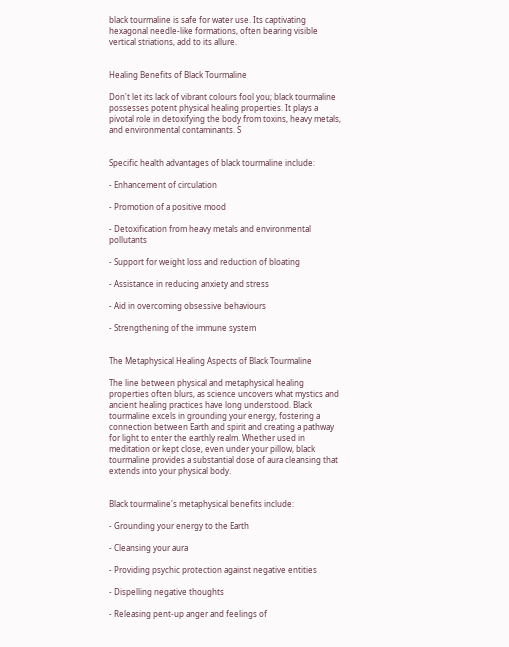black tourmaline is safe for water use. Its captivating hexagonal needle-like formations, often bearing visible vertical striations, add to its allure.


Healing Benefits of Black Tourmaline

Don't let its lack of vibrant colours fool you; black tourmaline possesses potent physical healing properties. It plays a pivotal role in detoxifying the body from toxins, heavy metals, and environmental contaminants. S


Specific health advantages of black tourmaline include:

- Enhancement of circulation

- Promotion of a positive mood

- Detoxification from heavy metals and environmental pollutants

- Support for weight loss and reduction of bloating

- Assistance in reducing anxiety and stress

- Aid in overcoming obsessive behaviours

- Strengthening of the immune system


The Metaphysical Healing Aspects of Black Tourmaline

The line between physical and metaphysical healing properties often blurs, as science uncovers what mystics and ancient healing practices have long understood. Black tourmaline excels in grounding your energy, fostering a connection between Earth and spirit and creating a pathway for light to enter the earthly realm. Whether used in meditation or kept close, even under your pillow, black tourmaline provides a substantial dose of aura cleansing that extends into your physical body.


Black tourmaline's metaphysical benefits include:

- Grounding your energy to the Earth

- Cleansing your aura

- Providing psychic protection against negative entities

- Dispelling negative thoughts

- Releasing pent-up anger and feelings of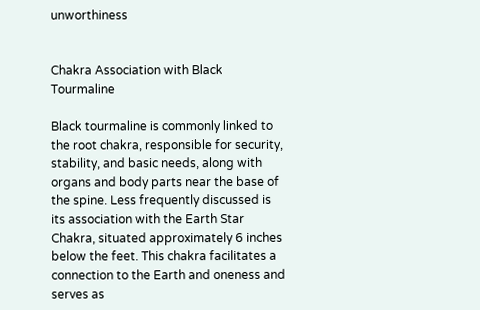unworthiness


Chakra Association with Black Tourmaline

Black tourmaline is commonly linked to the root chakra, responsible for security, stability, and basic needs, along with organs and body parts near the base of the spine. Less frequently discussed is its association with the Earth Star Chakra, situated approximately 6 inches below the feet. This chakra facilitates a connection to the Earth and oneness and serves as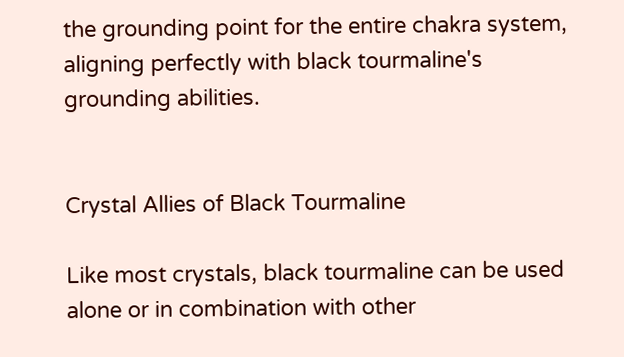the grounding point for the entire chakra system, aligning perfectly with black tourmaline's grounding abilities.


Crystal Allies of Black Tourmaline

Like most crystals, black tourmaline can be used alone or in combination with other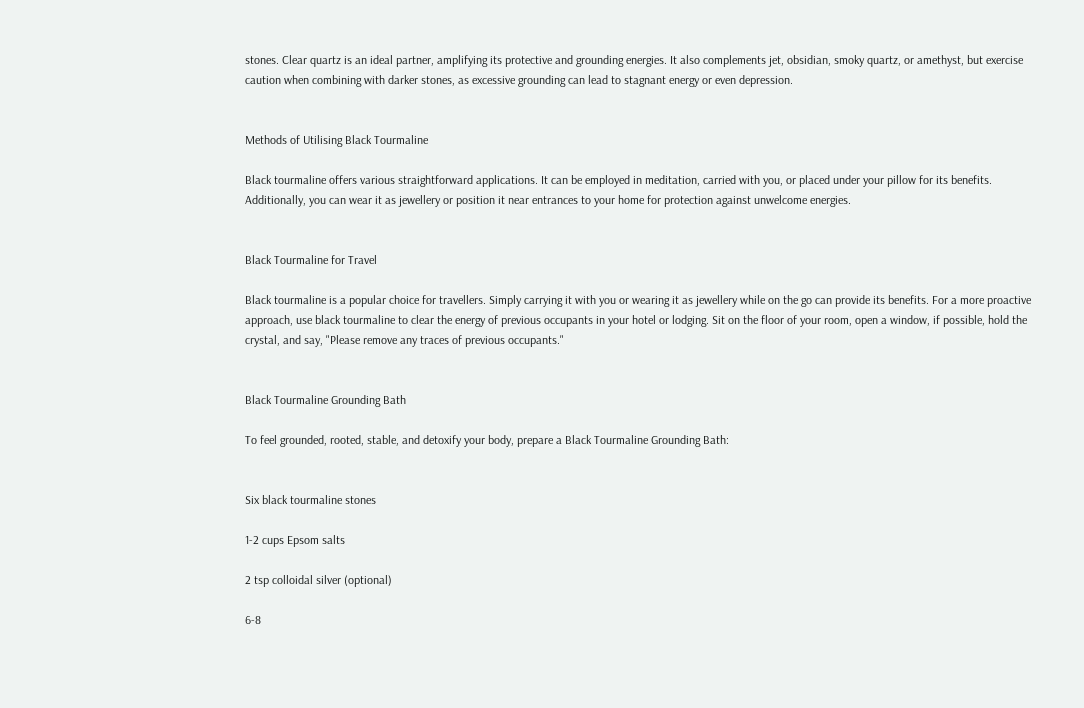stones. Clear quartz is an ideal partner, amplifying its protective and grounding energies. It also complements jet, obsidian, smoky quartz, or amethyst, but exercise caution when combining with darker stones, as excessive grounding can lead to stagnant energy or even depression.


Methods of Utilising Black Tourmaline

Black tourmaline offers various straightforward applications. It can be employed in meditation, carried with you, or placed under your pillow for its benefits. Additionally, you can wear it as jewellery or position it near entrances to your home for protection against unwelcome energies.


Black Tourmaline for Travel

Black tourmaline is a popular choice for travellers. Simply carrying it with you or wearing it as jewellery while on the go can provide its benefits. For a more proactive approach, use black tourmaline to clear the energy of previous occupants in your hotel or lodging. Sit on the floor of your room, open a window, if possible, hold the crystal, and say, "Please remove any traces of previous occupants."


Black Tourmaline Grounding Bath

To feel grounded, rooted, stable, and detoxify your body, prepare a Black Tourmaline Grounding Bath:


Six black tourmaline stones

1-2 cups Epsom salts

2 tsp colloidal silver (optional)

6-8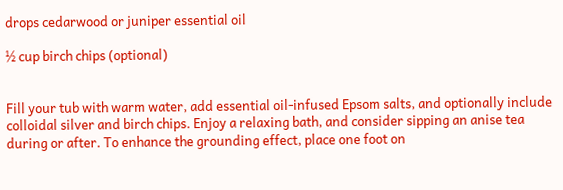drops cedarwood or juniper essential oil

½ cup birch chips (optional)


Fill your tub with warm water, add essential oil-infused Epsom salts, and optionally include colloidal silver and birch chips. Enjoy a relaxing bath, and consider sipping an anise tea during or after. To enhance the grounding effect, place one foot on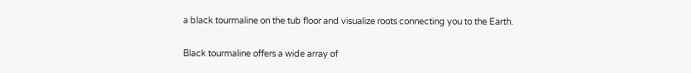a black tourmaline on the tub floor and visualize roots connecting you to the Earth.


Black tourmaline offers a wide array of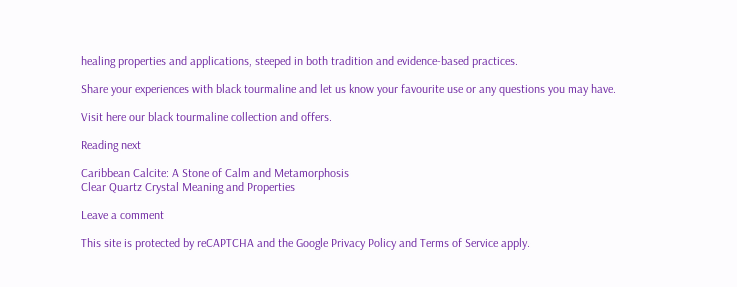healing properties and applications, steeped in both tradition and evidence-based practices.

Share your experiences with black tourmaline and let us know your favourite use or any questions you may have.

Visit here our black tourmaline collection and offers.

Reading next

Caribbean Calcite: A Stone of Calm and Metamorphosis
Clear Quartz Crystal Meaning and Properties

Leave a comment

This site is protected by reCAPTCHA and the Google Privacy Policy and Terms of Service apply.